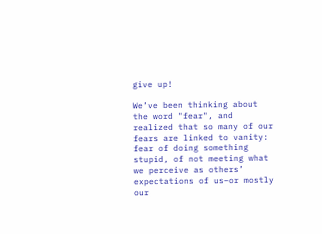give up!

We’ve been thinking about the word "fear", and realized that so many of our fears are linked to vanity:  fear of doing something stupid, of not meeting what we perceive as others’ expectations of us–or mostly our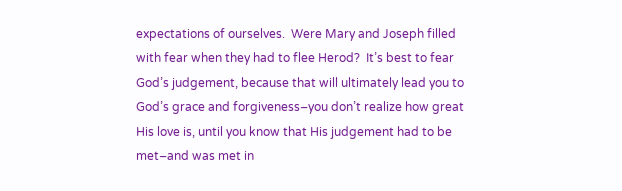expectations of ourselves.  Were Mary and Joseph filled with fear when they had to flee Herod?  It’s best to fear God’s judgement, because that will ultimately lead you to God’s grace and forgiveness–you don’t realize how great His love is, until you know that His judgement had to be met–and was met in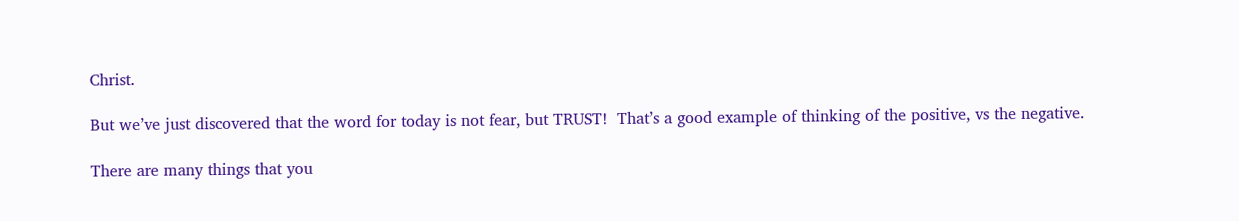Christ.

But we’ve just discovered that the word for today is not fear, but TRUST!  That’s a good example of thinking of the positive, vs the negative.

There are many things that you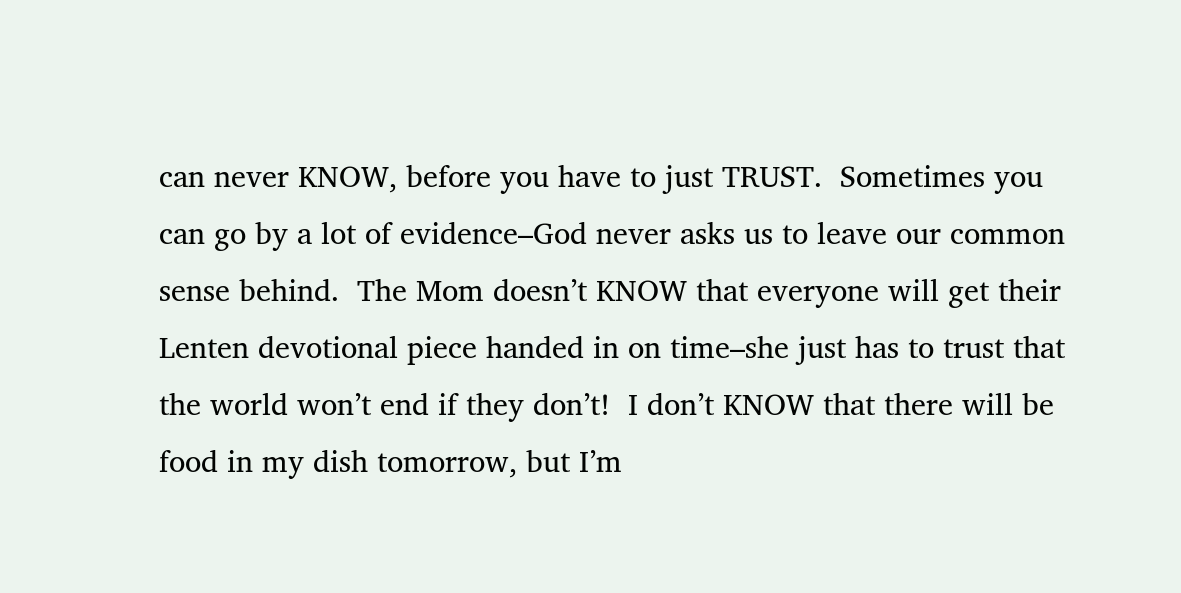can never KNOW, before you have to just TRUST.  Sometimes you can go by a lot of evidence–God never asks us to leave our common sense behind.  The Mom doesn’t KNOW that everyone will get their Lenten devotional piece handed in on time–she just has to trust that the world won’t end if they don’t!  I don’t KNOW that there will be food in my dish tomorrow, but I’m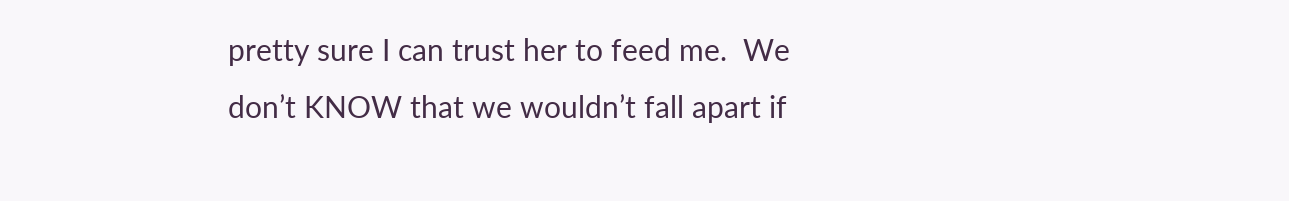pretty sure I can trust her to feed me.  We don’t KNOW that we wouldn’t fall apart if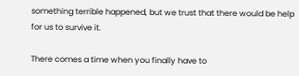something terrible happened, but we trust that there would be help for us to survive it.

There comes a time when you finally have to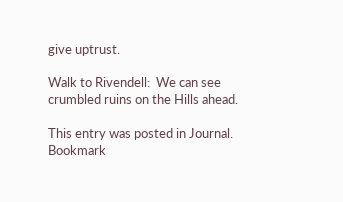give uptrust.

Walk to Rivendell:  We can see crumbled ruins on the Hills ahead.

This entry was posted in Journal. Bookmark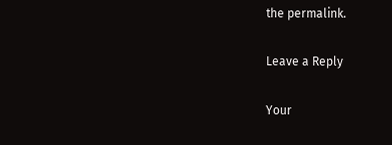the permalink.

Leave a Reply

Your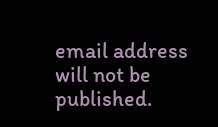email address will not be published.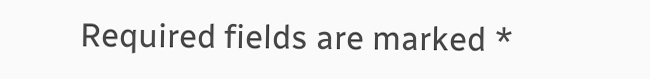Required fields are marked *